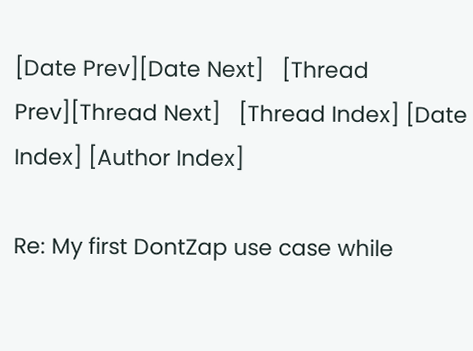[Date Prev][Date Next]   [Thread Prev][Thread Next]   [Thread Index] [Date Index] [Author Index]

Re: My first DontZap use case while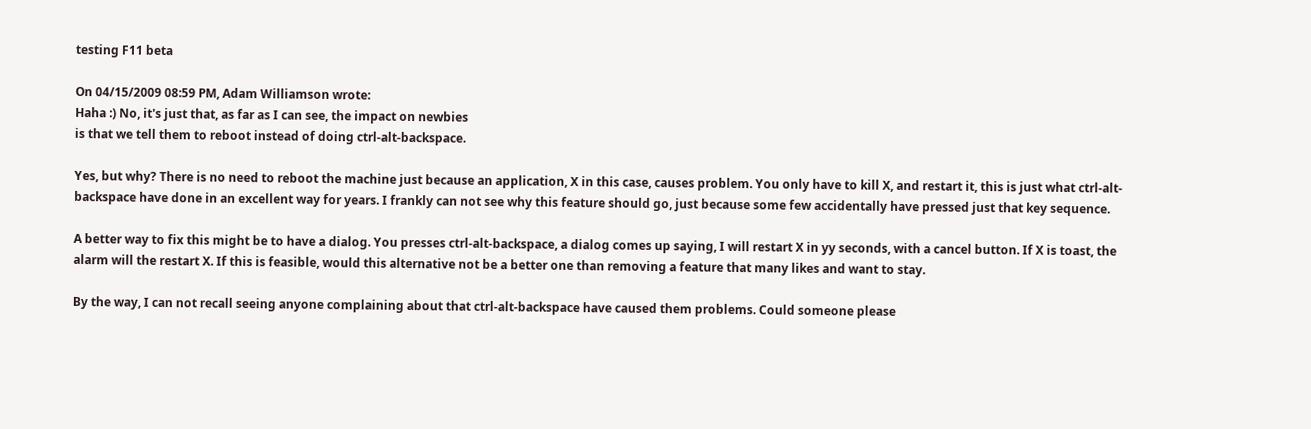testing F11 beta

On 04/15/2009 08:59 PM, Adam Williamson wrote:
Haha :) No, it's just that, as far as I can see, the impact on newbies
is that we tell them to reboot instead of doing ctrl-alt-backspace.

Yes, but why? There is no need to reboot the machine just because an application, X in this case, causes problem. You only have to kill X, and restart it, this is just what ctrl-alt-backspace have done in an excellent way for years. I frankly can not see why this feature should go, just because some few accidentally have pressed just that key sequence.

A better way to fix this might be to have a dialog. You presses ctrl-alt-backspace, a dialog comes up saying, I will restart X in yy seconds, with a cancel button. If X is toast, the alarm will the restart X. If this is feasible, would this alternative not be a better one than removing a feature that many likes and want to stay.

By the way, I can not recall seeing anyone complaining about that ctrl-alt-backspace have caused them problems. Could someone please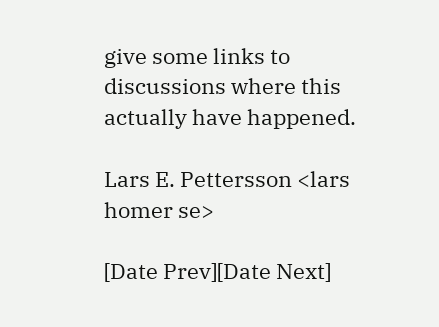give some links to discussions where this actually have happened.

Lars E. Pettersson <lars homer se>

[Date Prev][Date Next]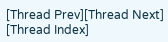[Thread Prev][Thread Next]   [Thread Index]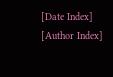[Date Index] [Author Index]